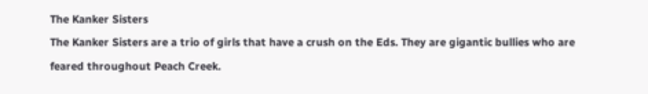The Kanker Sisters
The Kanker Sisters are a trio of girls that have a crush on the Eds. They are gigantic bullies who are feared throughout Peach Creek.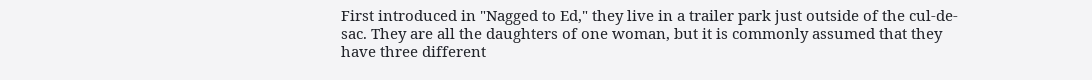First introduced in "Nagged to Ed," they live in a trailer park just outside of the cul-de-sac. They are all the daughters of one woman, but it is commonly assumed that they have three different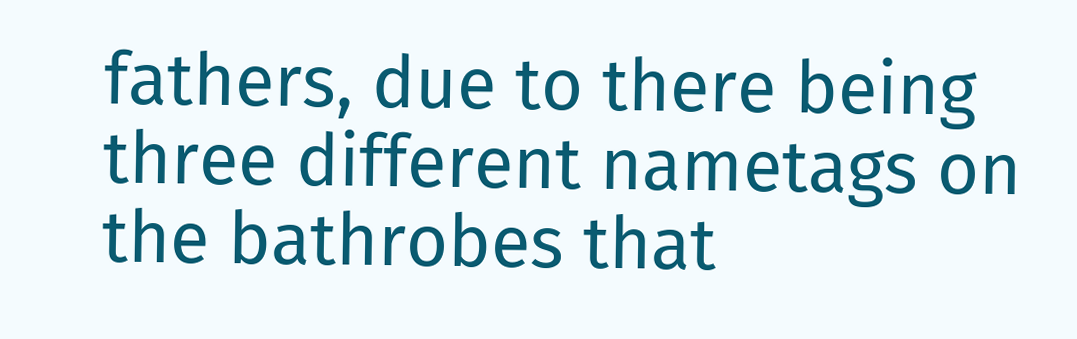fathers, due to there being three different nametags on the bathrobes that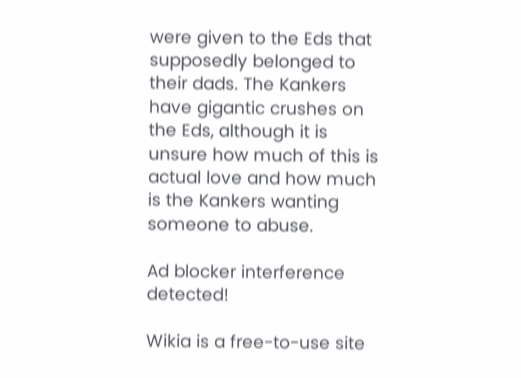were given to the Eds that supposedly belonged to their dads. The Kankers have gigantic crushes on the Eds, although it is unsure how much of this is actual love and how much is the Kankers wanting someone to abuse.

Ad blocker interference detected!

Wikia is a free-to-use site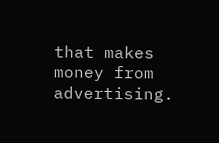that makes money from advertising.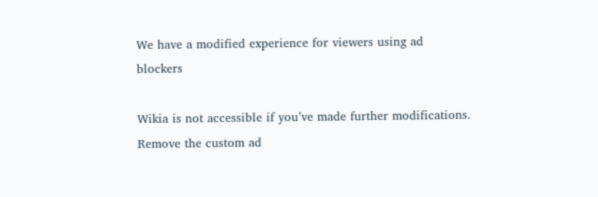We have a modified experience for viewers using ad blockers

Wikia is not accessible if you’ve made further modifications. Remove the custom ad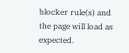blocker rule(s) and the page will load as expected.